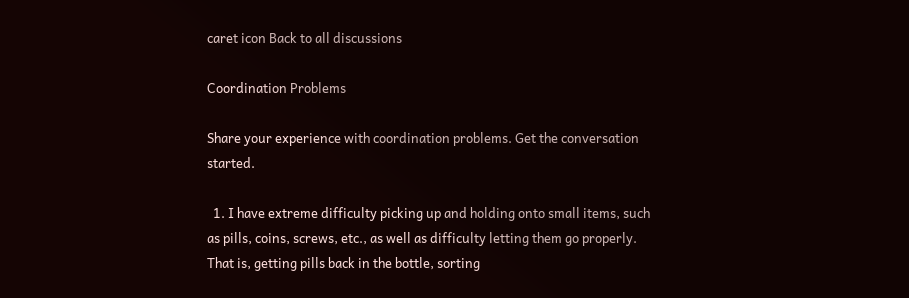caret icon Back to all discussions

Coordination Problems

Share your experience with coordination problems. Get the conversation started.

  1. I have extreme difficulty picking up and holding onto small items, such as pills, coins, screws, etc., as well as difficulty letting them go properly. That is, getting pills back in the bottle, sorting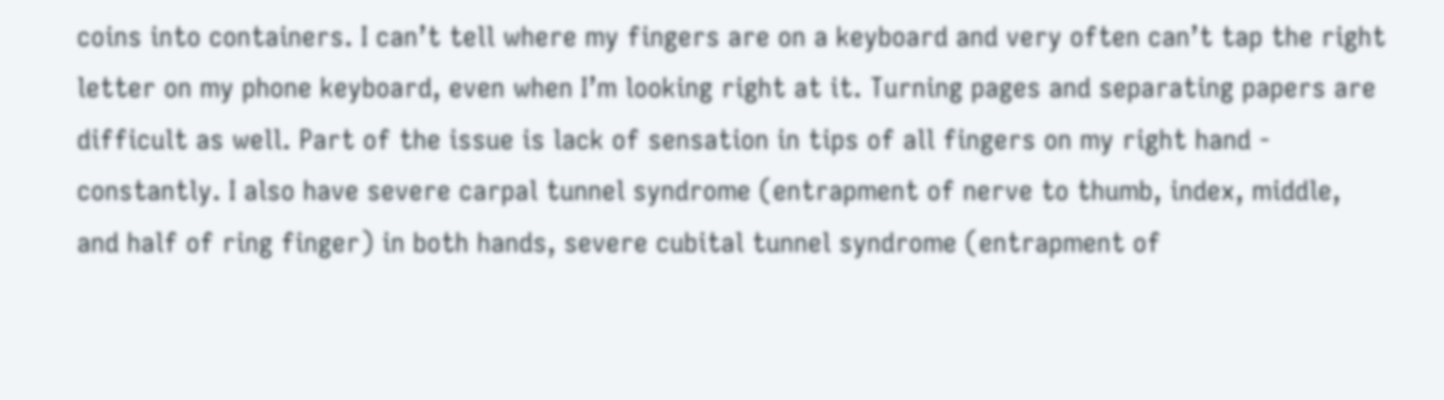coins into containers. I can’t tell where my fingers are on a keyboard and very often can’t tap the right letter on my phone keyboard, even when I’m looking right at it. Turning pages and separating papers are difficult as well. Part of the issue is lack of sensation in tips of all fingers on my right hand - constantly. I also have severe carpal tunnel syndrome (entrapment of nerve to thumb, index, middle, and half of ring finger) in both hands, severe cubital tunnel syndrome (entrapment of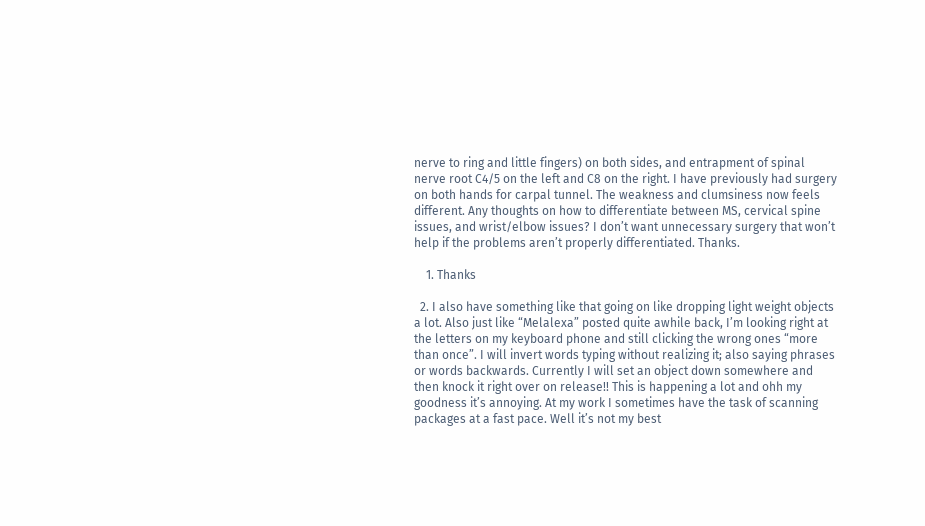nerve to ring and little fingers) on both sides, and entrapment of spinal nerve root C4/5 on the left and C8 on the right. I have previously had surgery on both hands for carpal tunnel. The weakness and clumsiness now feels different. Any thoughts on how to differentiate between MS, cervical spine issues, and wrist/elbow issues? I don’t want unnecessary surgery that won’t help if the problems aren’t properly differentiated. Thanks.

    1. Thanks

  2. I also have something like that going on like dropping light weight objects a lot. Also just like “Melalexa” posted quite awhile back, I’m looking right at the letters on my keyboard phone and still clicking the wrong ones “more than once”. I will invert words typing without realizing it; also saying phrases or words backwards. Currently I will set an object down somewhere and then knock it right over on release!! This is happening a lot and ohh my goodness it’s annoying. At my work I sometimes have the task of scanning packages at a fast pace. Well it’s not my best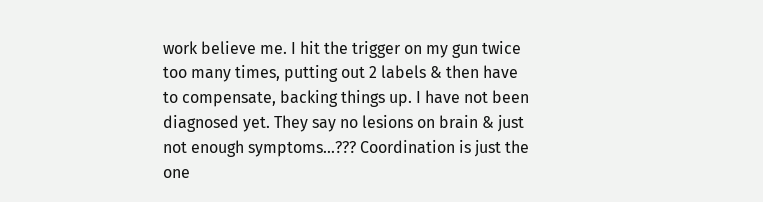work believe me. I hit the trigger on my gun twice too many times, putting out 2 labels & then have to compensate, backing things up. I have not been diagnosed yet. They say no lesions on brain & just not enough symptoms...??? Coordination is just the one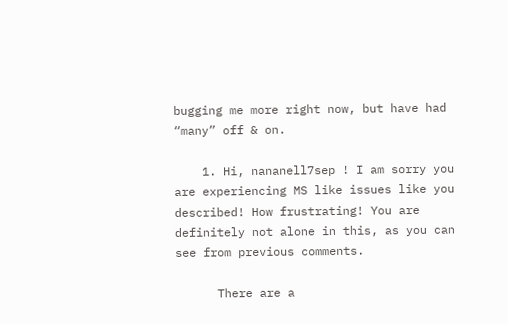bugging me more right now, but have had “many” off & on.

    1. Hi, nananell7sep ! I am sorry you are experiencing MS like issues like you described! How frustrating! You are definitely not alone in this, as you can see from previous comments.

      There are a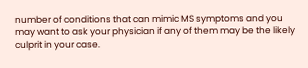number of conditions that can mimic MS symptoms and you may want to ask your physician if any of them may be the likely culprit in your case.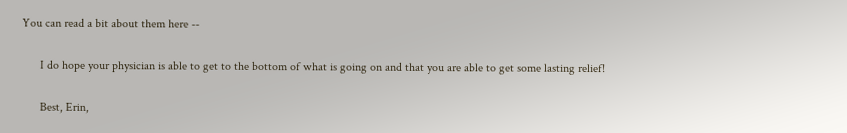You can read a bit about them here --

      I do hope your physician is able to get to the bottom of what is going on and that you are able to get some lasting relief!

      Best, Erin,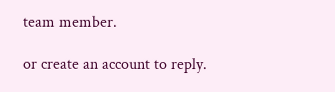team member.

or create an account to reply.